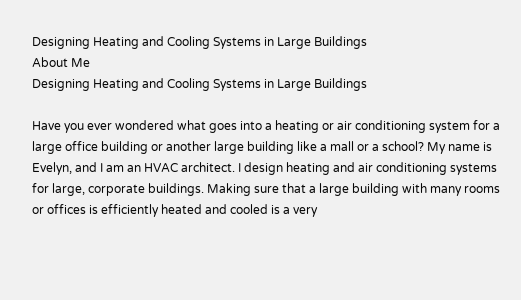Designing Heating and Cooling Systems in Large Buildings
About Me
Designing Heating and Cooling Systems in Large Buildings

Have you ever wondered what goes into a heating or air conditioning system for a large office building or another large building like a mall or a school? My name is Evelyn, and I am an HVAC architect. I design heating and air conditioning systems for large, corporate buildings. Making sure that a large building with many rooms or offices is efficiently heated and cooled is a very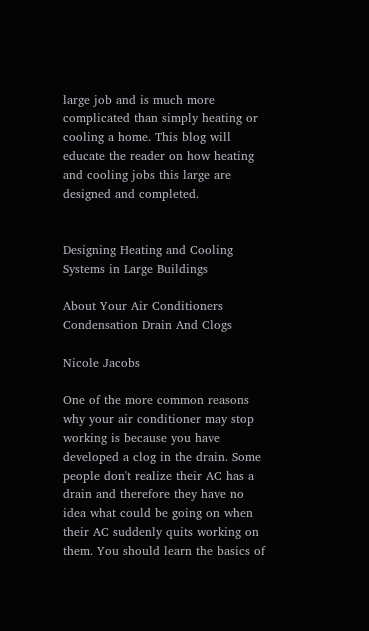large job and is much more complicated than simply heating or cooling a home. This blog will educate the reader on how heating and cooling jobs this large are designed and completed.


Designing Heating and Cooling Systems in Large Buildings

About Your Air Conditioners Condensation Drain And Clogs

Nicole Jacobs

One of the more common reasons why your air conditioner may stop working is because you have developed a clog in the drain. Some people don't realize their AC has a drain and therefore they have no idea what could be going on when their AC suddenly quits working on them. You should learn the basics of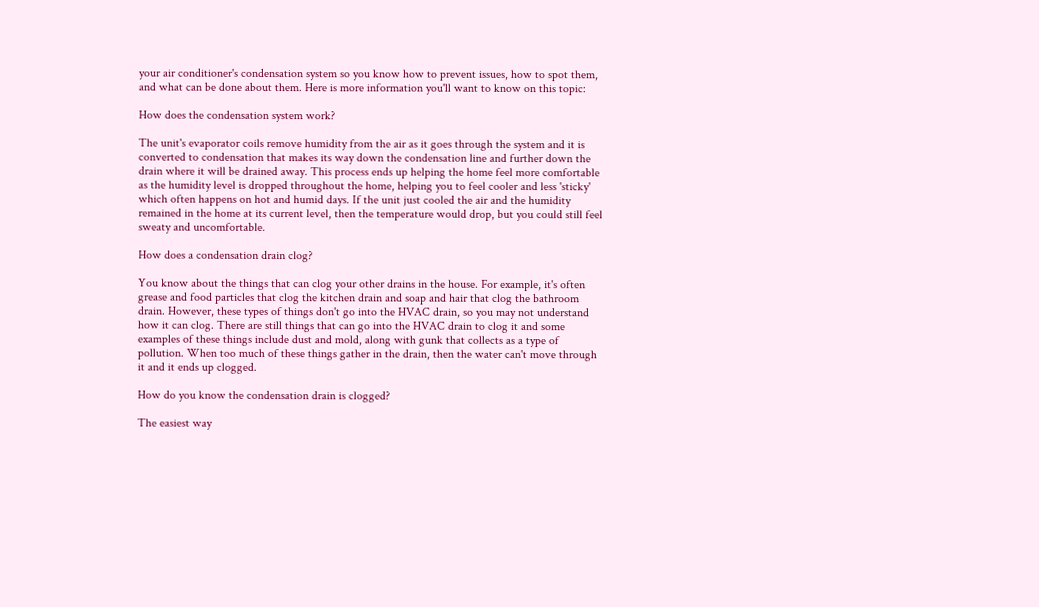your air conditioner's condensation system so you know how to prevent issues, how to spot them, and what can be done about them. Here is more information you'll want to know on this topic:

How does the condensation system work?

The unit's evaporator coils remove humidity from the air as it goes through the system and it is converted to condensation that makes its way down the condensation line and further down the drain where it will be drained away. This process ends up helping the home feel more comfortable as the humidity level is dropped throughout the home, helping you to feel cooler and less 'sticky' which often happens on hot and humid days. If the unit just cooled the air and the humidity remained in the home at its current level, then the temperature would drop, but you could still feel sweaty and uncomfortable.

How does a condensation drain clog?

You know about the things that can clog your other drains in the house. For example, it's often grease and food particles that clog the kitchen drain and soap and hair that clog the bathroom drain. However, these types of things don't go into the HVAC drain, so you may not understand how it can clog. There are still things that can go into the HVAC drain to clog it and some examples of these things include dust and mold, along with gunk that collects as a type of pollution. When too much of these things gather in the drain, then the water can't move through it and it ends up clogged.

How do you know the condensation drain is clogged?

The easiest way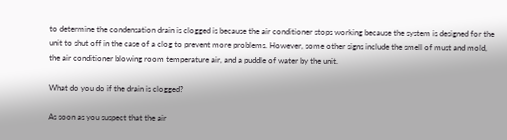to determine the condensation drain is clogged is because the air conditioner stops working because the system is designed for the unit to shut off in the case of a clog to prevent more problems. However, some other signs include the smell of must and mold, the air conditioner blowing room temperature air, and a puddle of water by the unit.

What do you do if the drain is clogged?

As soon as you suspect that the air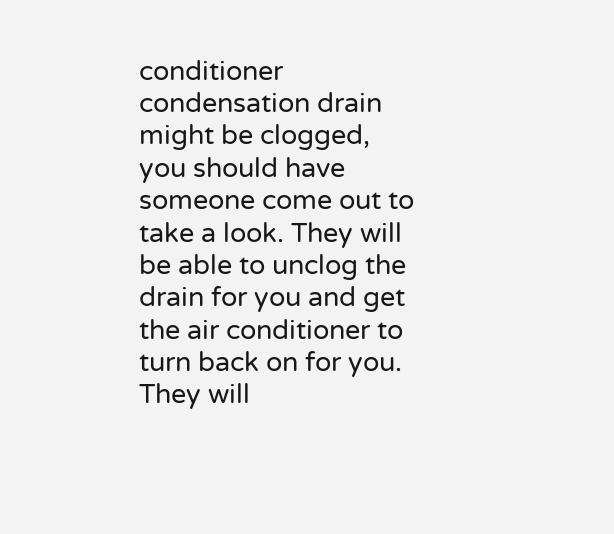conditioner condensation drain might be clogged, you should have someone come out to take a look. They will be able to unclog the drain for you and get the air conditioner to turn back on for you. They will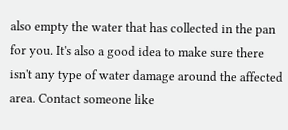also empty the water that has collected in the pan for you. It's also a good idea to make sure there isn't any type of water damage around the affected area. Contact someone like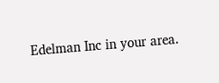Edelman Inc in your area.